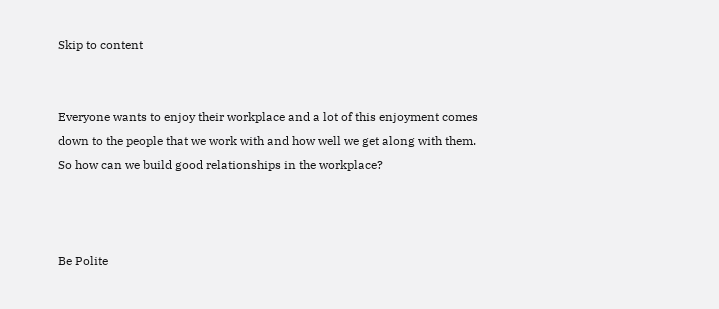Skip to content


Everyone wants to enjoy their workplace and a lot of this enjoyment comes down to the people that we work with and how well we get along with them. So how can we build good relationships in the workplace?



Be Polite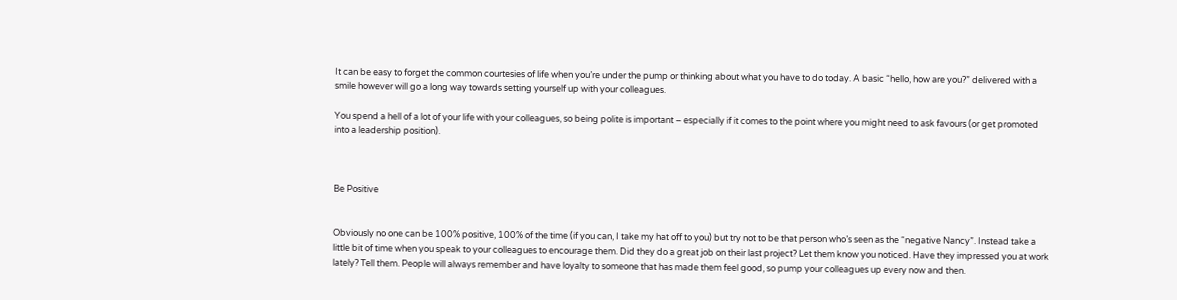It can be easy to forget the common courtesies of life when you’re under the pump or thinking about what you have to do today. A basic “hello, how are you?” delivered with a smile however will go a long way towards setting yourself up with your colleagues.

You spend a hell of a lot of your life with your colleagues, so being polite is important – especially if it comes to the point where you might need to ask favours (or get promoted into a leadership position).



Be Positive


Obviously no one can be 100% positive, 100% of the time (if you can, I take my hat off to you) but try not to be that person who’s seen as the “negative Nancy”. Instead take a little bit of time when you speak to your colleagues to encourage them. Did they do a great job on their last project? Let them know you noticed. Have they impressed you at work lately? Tell them. People will always remember and have loyalty to someone that has made them feel good, so pump your colleagues up every now and then.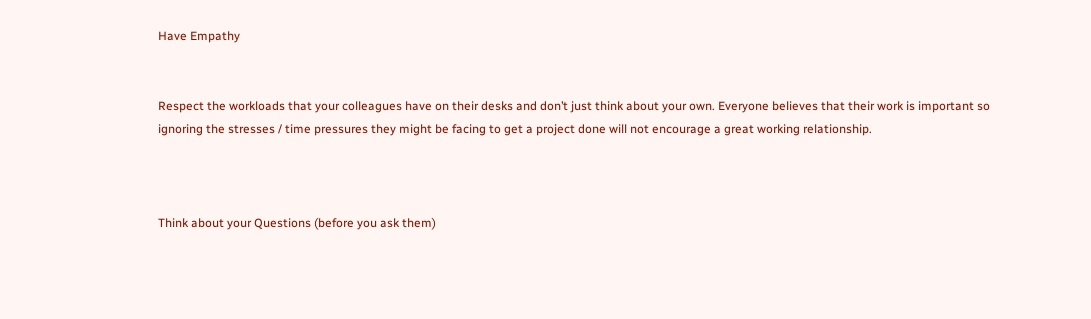Have Empathy


Respect the workloads that your colleagues have on their desks and don’t just think about your own. Everyone believes that their work is important so ignoring the stresses / time pressures they might be facing to get a project done will not encourage a great working relationship.



Think about your Questions (before you ask them)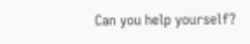Can you help yourself?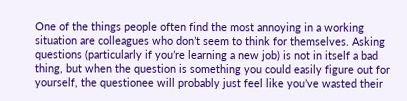One of the things people often find the most annoying in a working situation are colleagues who don’t seem to think for themselves. Asking questions (particularly if you’re learning a new job) is not in itself a bad thing, but when the question is something you could easily figure out for yourself, the questionee will probably just feel like you’ve wasted their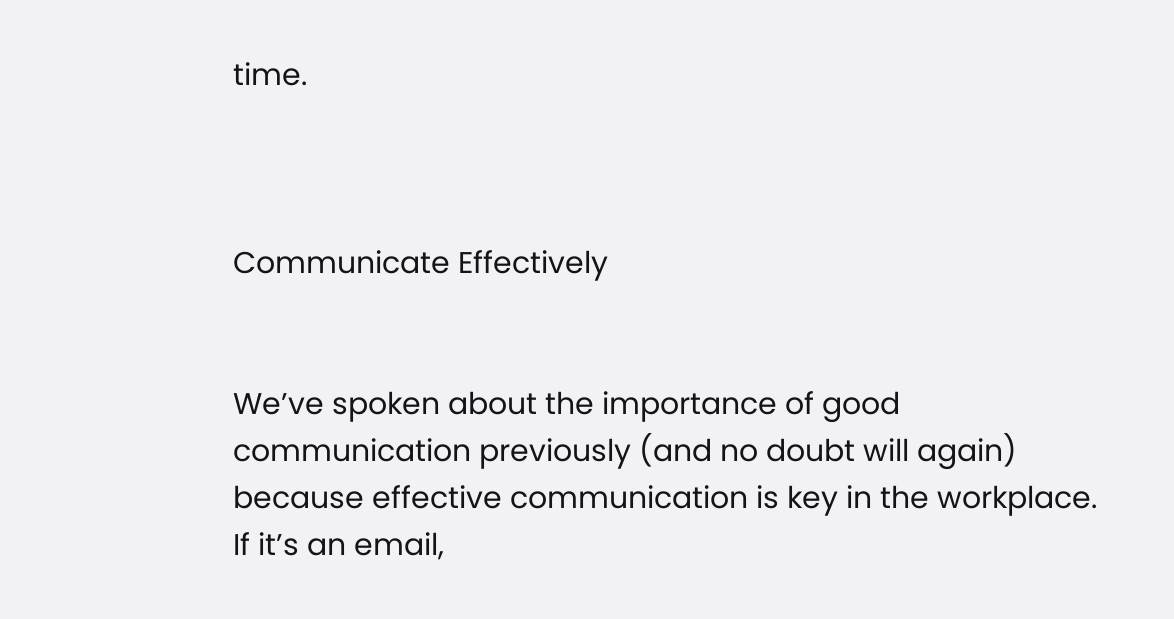time.



Communicate Effectively


We’ve spoken about the importance of good communication previously (and no doubt will again) because effective communication is key in the workplace. If it’s an email,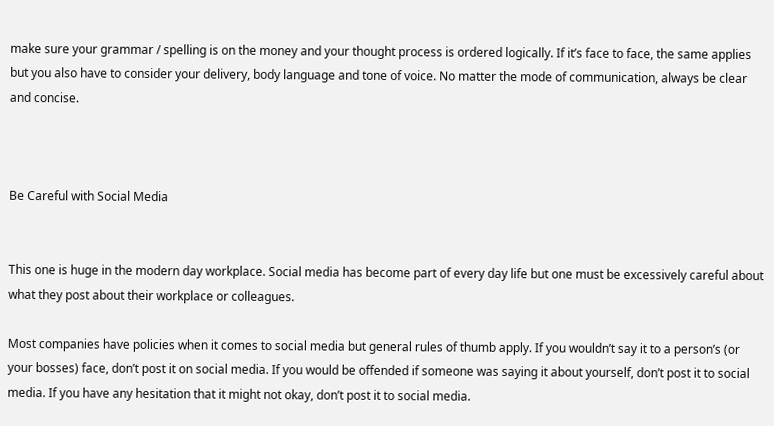make sure your grammar / spelling is on the money and your thought process is ordered logically. If it’s face to face, the same applies but you also have to consider your delivery, body language and tone of voice. No matter the mode of communication, always be clear and concise.



Be Careful with Social Media


This one is huge in the modern day workplace. Social media has become part of every day life but one must be excessively careful about what they post about their workplace or colleagues.

Most companies have policies when it comes to social media but general rules of thumb apply. If you wouldn’t say it to a person’s (or your bosses) face, don’t post it on social media. If you would be offended if someone was saying it about yourself, don’t post it to social media. If you have any hesitation that it might not okay, don’t post it to social media.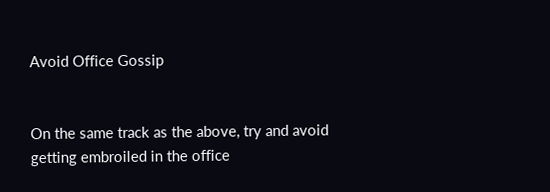Avoid Office Gossip


On the same track as the above, try and avoid getting embroiled in the office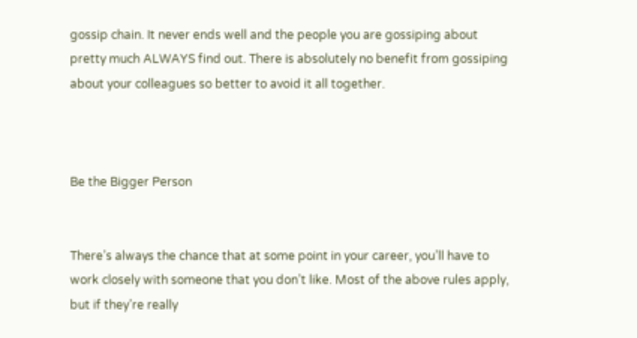gossip chain. It never ends well and the people you are gossiping about pretty much ALWAYS find out. There is absolutely no benefit from gossiping about your colleagues so better to avoid it all together.



Be the Bigger Person


There’s always the chance that at some point in your career, you’ll have to work closely with someone that you don’t like. Most of the above rules apply, but if they’re really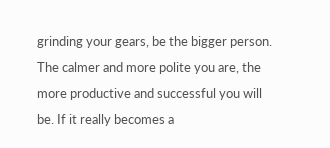grinding your gears, be the bigger person. The calmer and more polite you are, the more productive and successful you will be. If it really becomes a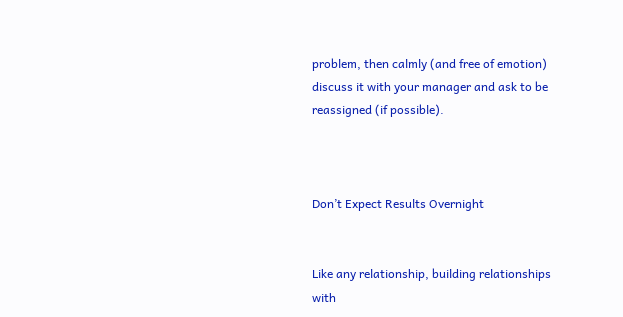problem, then calmly (and free of emotion) discuss it with your manager and ask to be reassigned (if possible).



Don’t Expect Results Overnight


Like any relationship, building relationships with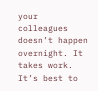your colleagues doesn’t happen overnight. It takes work. It’s best to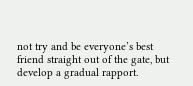not try and be everyone’s best friend straight out of the gate, but develop a gradual rapport.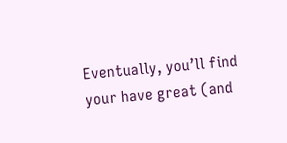Eventually, you’ll find your have great (and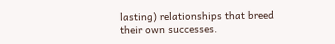lasting) relationships that breed their own successes.